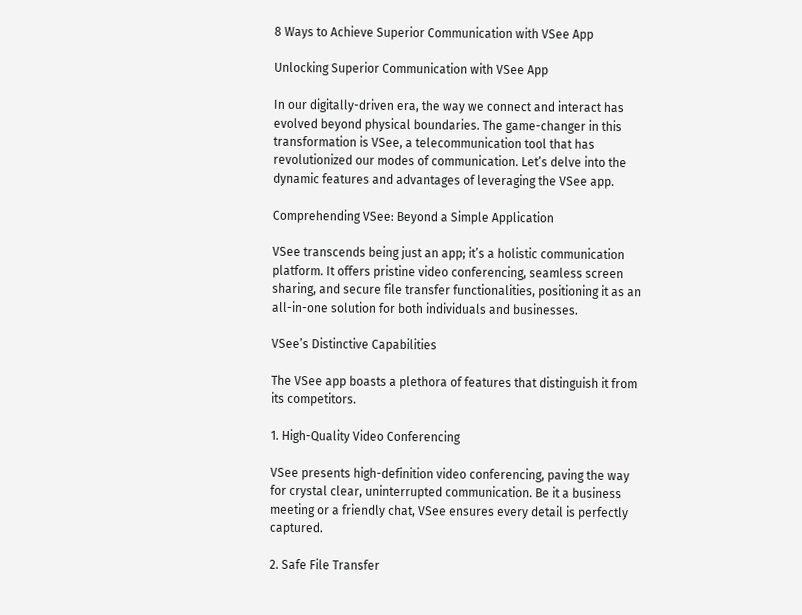8 Ways to Achieve Superior Communication with VSee App

Unlocking Superior Communication with VSee App

In our digitally-driven era, the way we connect and interact has evolved beyond physical boundaries. The game-changer in this transformation is VSee, a telecommunication tool that has revolutionized our modes of communication. Let’s delve into the dynamic features and advantages of leveraging the VSee app.

Comprehending VSee: Beyond a Simple Application

VSee transcends being just an app; it’s a holistic communication platform. It offers pristine video conferencing, seamless screen sharing, and secure file transfer functionalities, positioning it as an all-in-one solution for both individuals and businesses.

VSee’s Distinctive Capabilities

The VSee app boasts a plethora of features that distinguish it from its competitors.

1. High-Quality Video Conferencing

VSee presents high-definition video conferencing, paving the way for crystal clear, uninterrupted communication. Be it a business meeting or a friendly chat, VSee ensures every detail is perfectly captured.

2. Safe File Transfer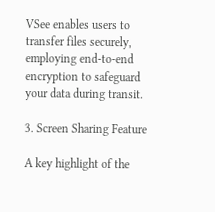VSee enables users to transfer files securely, employing end-to-end encryption to safeguard your data during transit.

3. Screen Sharing Feature

A key highlight of the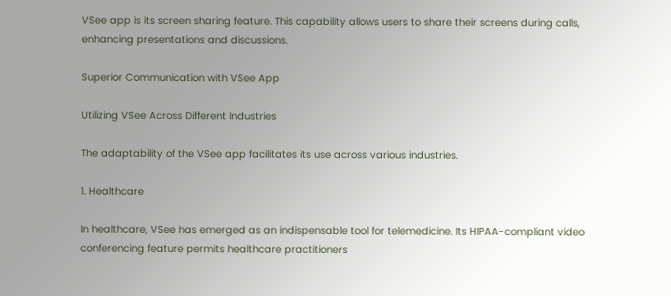VSee app is its screen sharing feature. This capability allows users to share their screens during calls, enhancing presentations and discussions.

Superior Communication with VSee App

Utilizing VSee Across Different Industries

The adaptability of the VSee app facilitates its use across various industries.

1. Healthcare

In healthcare, VSee has emerged as an indispensable tool for telemedicine. Its HIPAA-compliant video conferencing feature permits healthcare practitioners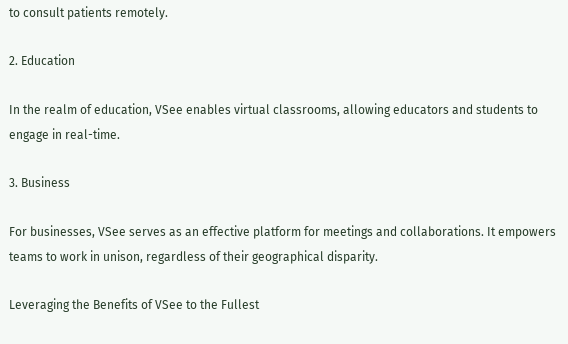to consult patients remotely.

2. Education

In the realm of education, VSee enables virtual classrooms, allowing educators and students to engage in real-time.

3. Business

For businesses, VSee serves as an effective platform for meetings and collaborations. It empowers teams to work in unison, regardless of their geographical disparity.

Leveraging the Benefits of VSee to the Fullest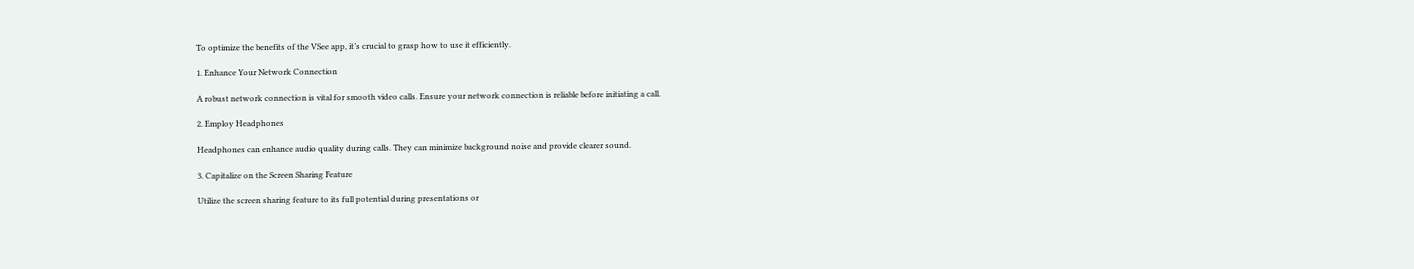To optimize the benefits of the VSee app, it’s crucial to grasp how to use it efficiently.

1. Enhance Your Network Connection

A robust network connection is vital for smooth video calls. Ensure your network connection is reliable before initiating a call.

2. Employ Headphones

Headphones can enhance audio quality during calls. They can minimize background noise and provide clearer sound.

3. Capitalize on the Screen Sharing Feature

Utilize the screen sharing feature to its full potential during presentations or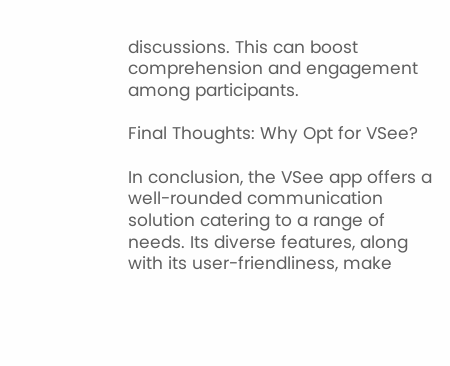discussions. This can boost comprehension and engagement among participants.

Final Thoughts: Why Opt for VSee?

In conclusion, the VSee app offers a well-rounded communication solution catering to a range of needs. Its diverse features, along with its user-friendliness, make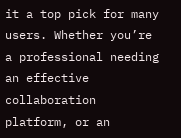it a top pick for many users. Whether you’re a professional needing an effective collaboration platform, or an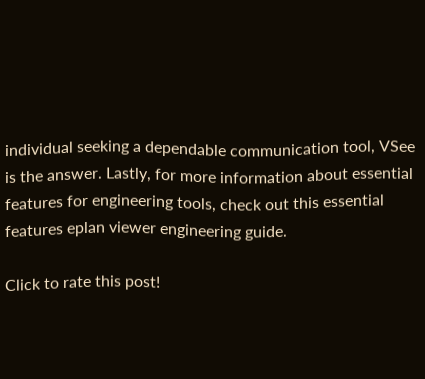individual seeking a dependable communication tool, VSee is the answer. Lastly, for more information about essential features for engineering tools, check out this essential features eplan viewer engineering guide.

Click to rate this post!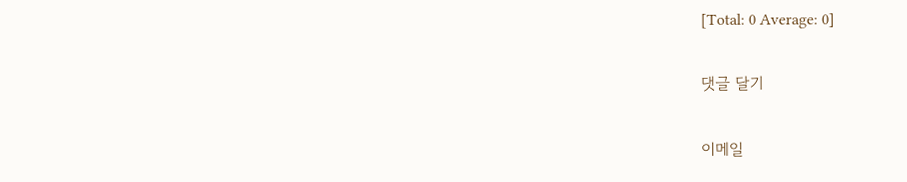[Total: 0 Average: 0]

댓글 달기

이메일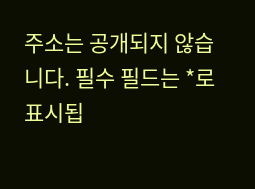주소는 공개되지 않습니다. 필수 필드는 *로 표시됩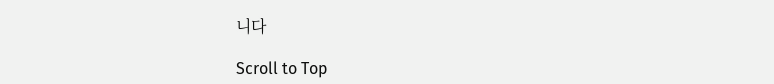니다

Scroll to Top